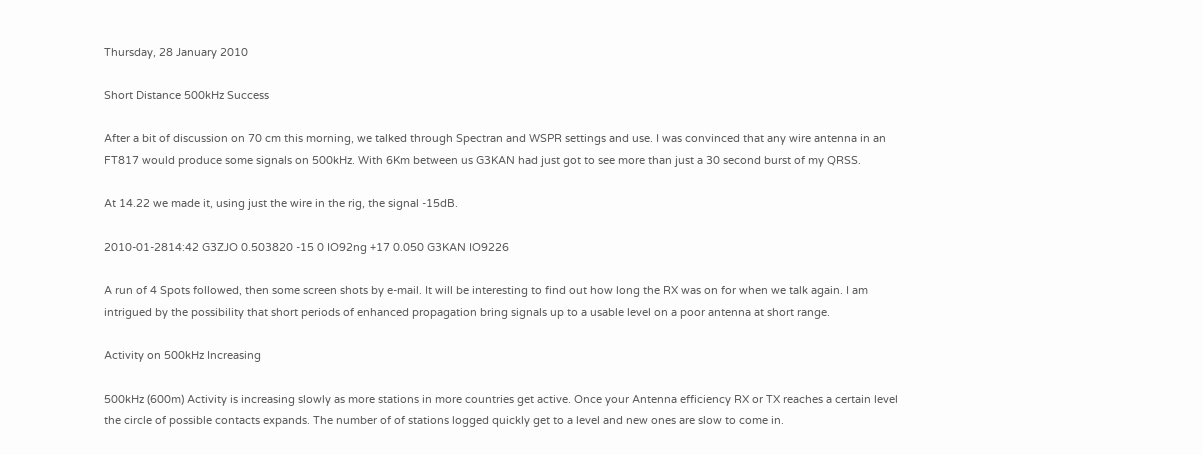Thursday, 28 January 2010

Short Distance 500kHz Success

After a bit of discussion on 70 cm this morning, we talked through Spectran and WSPR settings and use. I was convinced that any wire antenna in an FT817 would produce some signals on 500kHz. With 6Km between us G3KAN had just got to see more than just a 30 second burst of my QRSS.

At 14.22 we made it, using just the wire in the rig, the signal -15dB.

2010-01-2814:42 G3ZJO 0.503820 -15 0 IO92ng +17 0.050 G3KAN IO9226

A run of 4 Spots followed, then some screen shots by e-mail. It will be interesting to find out how long the RX was on for when we talk again. I am intrigued by the possibility that short periods of enhanced propagation bring signals up to a usable level on a poor antenna at short range.

Activity on 500kHz Increasing

500kHz (600m) Activity is increasing slowly as more stations in more countries get active. Once your Antenna efficiency RX or TX reaches a certain level the circle of possible contacts expands. The number of of stations logged quickly get to a level and new ones are slow to come in.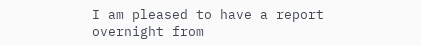I am pleased to have a report overnight from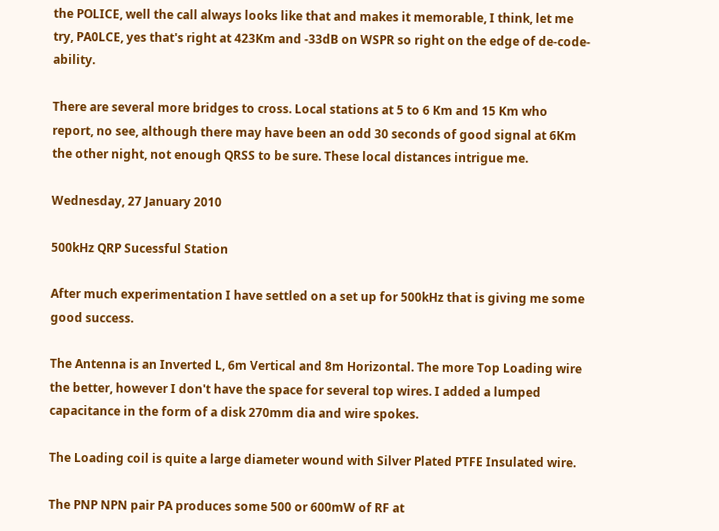the POLICE, well the call always looks like that and makes it memorable, I think, let me try, PA0LCE, yes that's right at 423Km and -33dB on WSPR so right on the edge of de-code-ability.

There are several more bridges to cross. Local stations at 5 to 6 Km and 15 Km who report, no see, although there may have been an odd 30 seconds of good signal at 6Km the other night, not enough QRSS to be sure. These local distances intrigue me.

Wednesday, 27 January 2010

500kHz QRP Sucessful Station

After much experimentation I have settled on a set up for 500kHz that is giving me some good success.

The Antenna is an Inverted L, 6m Vertical and 8m Horizontal. The more Top Loading wire the better, however I don't have the space for several top wires. I added a lumped capacitance in the form of a disk 270mm dia and wire spokes.

The Loading coil is quite a large diameter wound with Silver Plated PTFE Insulated wire.

The PNP NPN pair PA produces some 500 or 600mW of RF at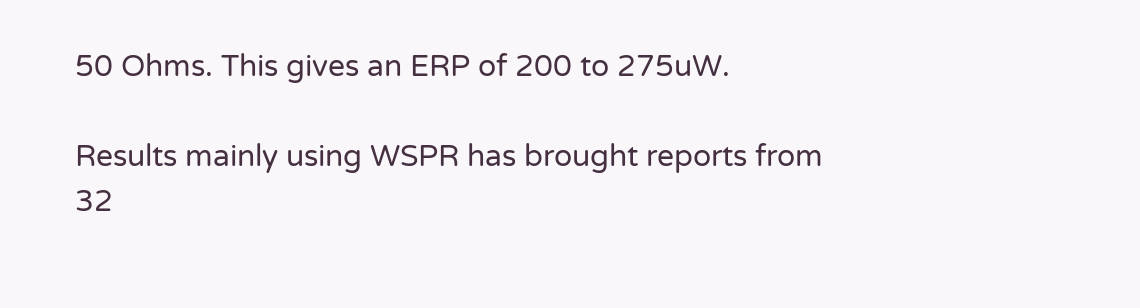50 Ohms. This gives an ERP of 200 to 275uW.

Results mainly using WSPR has brought reports from 32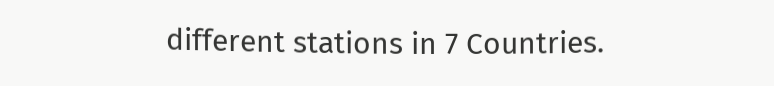different stations in 7 Countries.